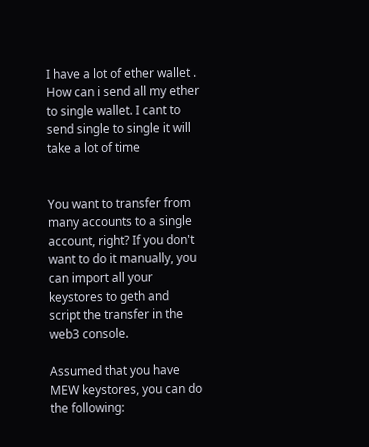I have a lot of ether wallet . How can i send all my ether to single wallet. I cant to send single to single it will take a lot of time


You want to transfer from many accounts to a single account, right? If you don't want to do it manually, you can import all your keystores to geth and script the transfer in the web3 console.

Assumed that you have MEW keystores, you can do the following: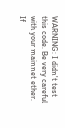WARNING: I didn't test this code. Be very careful with your mainnet ether. If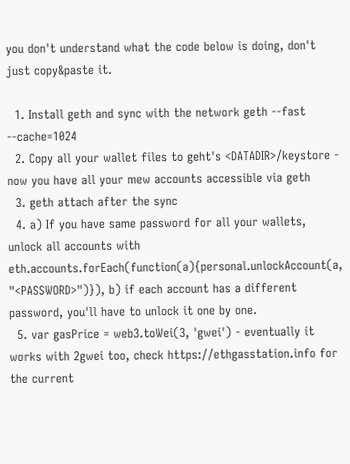you don't understand what the code below is doing, don't just copy&paste it.

  1. Install geth and sync with the network geth --fast --cache=1024
  2. Copy all your wallet files to geht's <DATADIR>/keystore - now you have all your mew accounts accessible via geth
  3. geth attach after the sync
  4. a) If you have same password for all your wallets, unlock all accounts with eth.accounts.forEach(function(a){personal.unlockAccount(a, "<PASSWORD>")}), b) if each account has a different password, you'll have to unlock it one by one.
  5. var gasPrice = web3.toWei(3, 'gwei') - eventually it works with 2gwei too, check https://ethgasstation.info for the current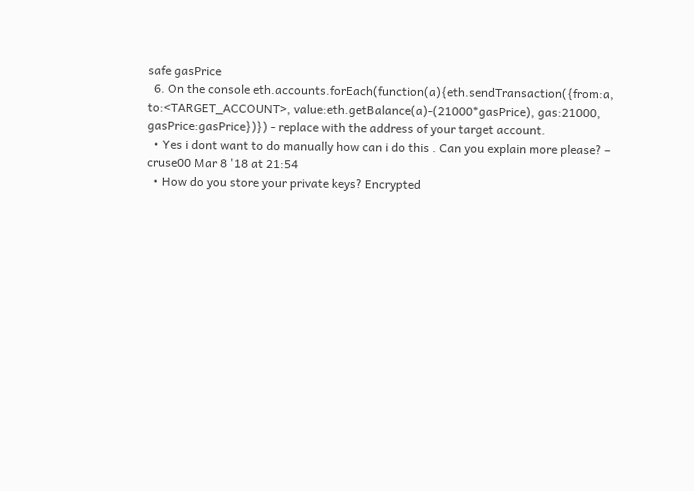safe gasPrice
  6. On the console eth.accounts.forEach(function(a){eth.sendTransaction({from:a, to:<TARGET_ACCOUNT>, value:eth.getBalance(a)-(21000*gasPrice), gas:21000, gasPrice:gasPrice})}) - replace with the address of your target account.
  • Yes i dont want to do manually how can i do this . Can you explain more please? – cruse00 Mar 8 '18 at 21:54
  • How do you store your private keys? Encrypted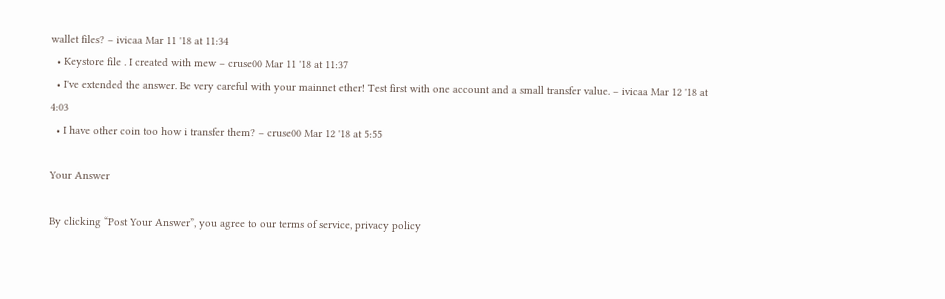wallet files? – ivicaa Mar 11 '18 at 11:34
  • Keystore file . I created with mew – cruse00 Mar 11 '18 at 11:37
  • I've extended the answer. Be very careful with your mainnet ether! Test first with one account and a small transfer value. – ivicaa Mar 12 '18 at 4:03
  • I have other coin too how i transfer them? – cruse00 Mar 12 '18 at 5:55

Your Answer

By clicking “Post Your Answer”, you agree to our terms of service, privacy policy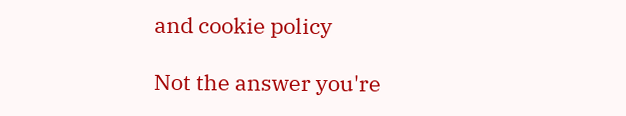and cookie policy

Not the answer you're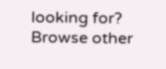looking for? Browse other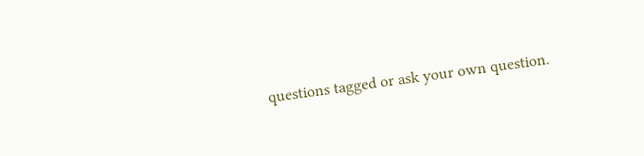questions tagged or ask your own question.